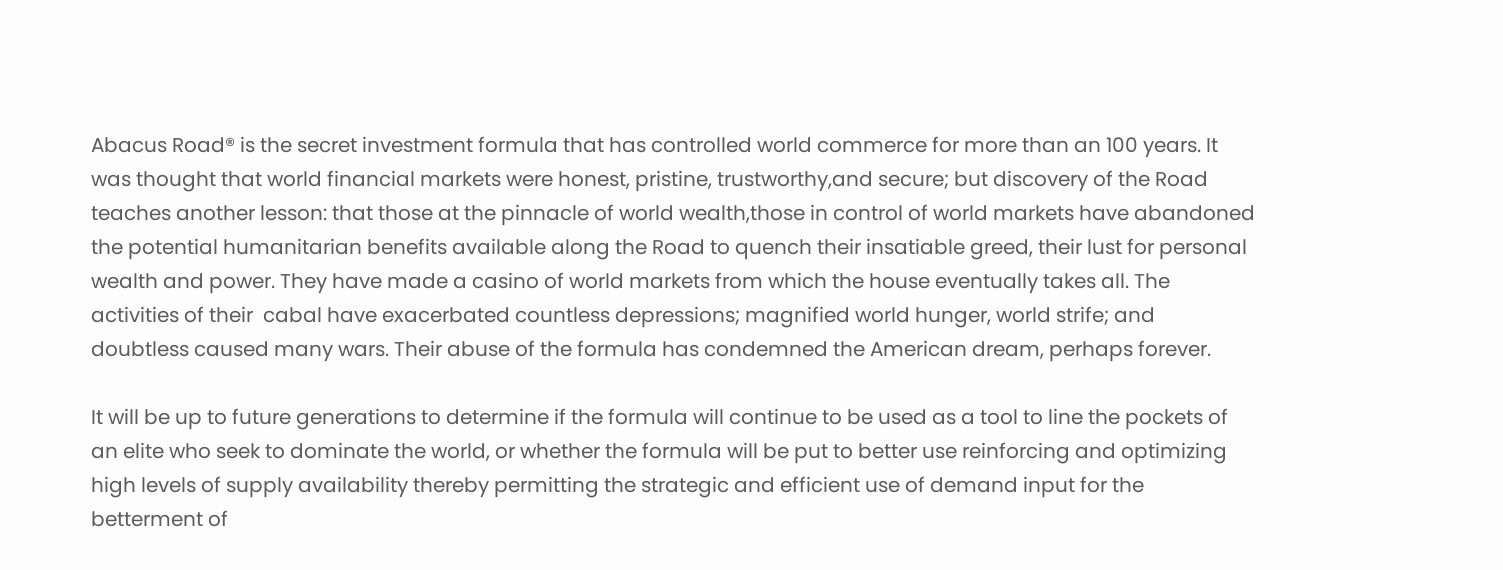Abacus Road® is the secret investment formula that has controlled world commerce for more than an 100 years. It was thought that world financial markets were honest, pristine, trustworthy,and secure; but discovery of the Road teaches another lesson: that those at the pinnacle of world wealth,those in control of world markets have abandoned the potential humanitarian benefits available along the Road to quench their insatiable greed, their lust for personal wealth and power. They have made a casino of world markets from which the house eventually takes all. The activities of their  cabal have exacerbated countless depressions; magnified world hunger, world strife; and doubtless caused many wars. Their abuse of the formula has condemned the American dream, perhaps forever.

It will be up to future generations to determine if the formula will continue to be used as a tool to line the pockets of an elite who seek to dominate the world, or whether the formula will be put to better use reinforcing and optimizing high levels of supply availability thereby permitting the strategic and efficient use of demand input for the betterment of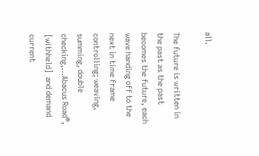all.

The future is written in the past as the past becomes the future, each wave handing off to the next in time frame controlling; weaving, summing, double checking,…Abacus Road®, [withheld]  and demand current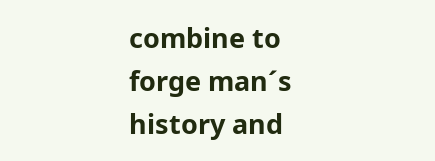combine to forge man´s history and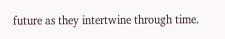future as they intertwine through time.